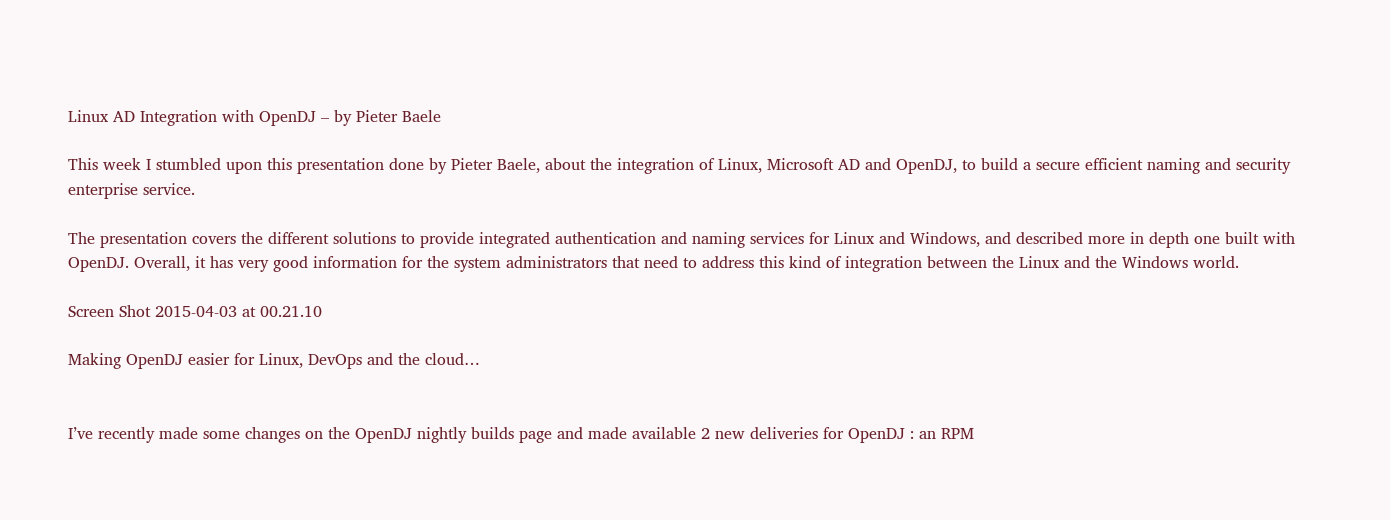Linux AD Integration with OpenDJ – by Pieter Baele

This week I stumbled upon this presentation done by Pieter Baele, about the integration of Linux, Microsoft AD and OpenDJ, to build a secure efficient naming and security enterprise service.

The presentation covers the different solutions to provide integrated authentication and naming services for Linux and Windows, and described more in depth one built with OpenDJ. Overall, it has very good information for the system administrators that need to address this kind of integration between the Linux and the Windows world.

Screen Shot 2015-04-03 at 00.21.10

Making OpenDJ easier for Linux, DevOps and the cloud…


I’ve recently made some changes on the OpenDJ nightly builds page and made available 2 new deliveries for OpenDJ : an RPM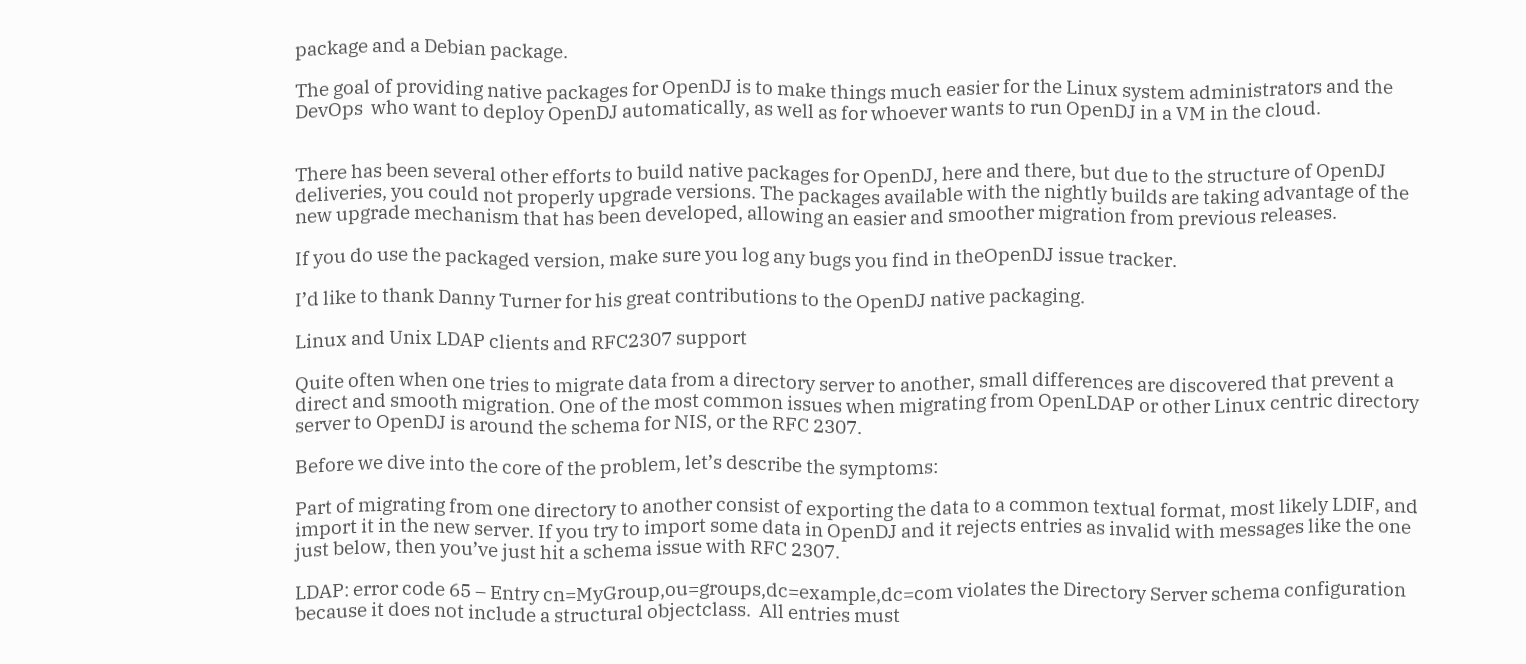package and a Debian package.

The goal of providing native packages for OpenDJ is to make things much easier for the Linux system administrators and the DevOps  who want to deploy OpenDJ automatically, as well as for whoever wants to run OpenDJ in a VM in the cloud.


There has been several other efforts to build native packages for OpenDJ, here and there, but due to the structure of OpenDJ deliveries, you could not properly upgrade versions. The packages available with the nightly builds are taking advantage of the new upgrade mechanism that has been developed, allowing an easier and smoother migration from previous releases.

If you do use the packaged version, make sure you log any bugs you find in theOpenDJ issue tracker.

I’d like to thank Danny Turner for his great contributions to the OpenDJ native packaging.

Linux and Unix LDAP clients and RFC2307 support

Quite often when one tries to migrate data from a directory server to another, small differences are discovered that prevent a direct and smooth migration. One of the most common issues when migrating from OpenLDAP or other Linux centric directory server to OpenDJ is around the schema for NIS, or the RFC 2307.

Before we dive into the core of the problem, let’s describe the symptoms:

Part of migrating from one directory to another consist of exporting the data to a common textual format, most likely LDIF, and import it in the new server. If you try to import some data in OpenDJ and it rejects entries as invalid with messages like the one just below, then you’ve just hit a schema issue with RFC 2307.

LDAP: error code 65 – Entry cn=MyGroup,ou=groups,dc=example,dc=com violates the Directory Server schema configuration because it does not include a structural objectclass.  All entries must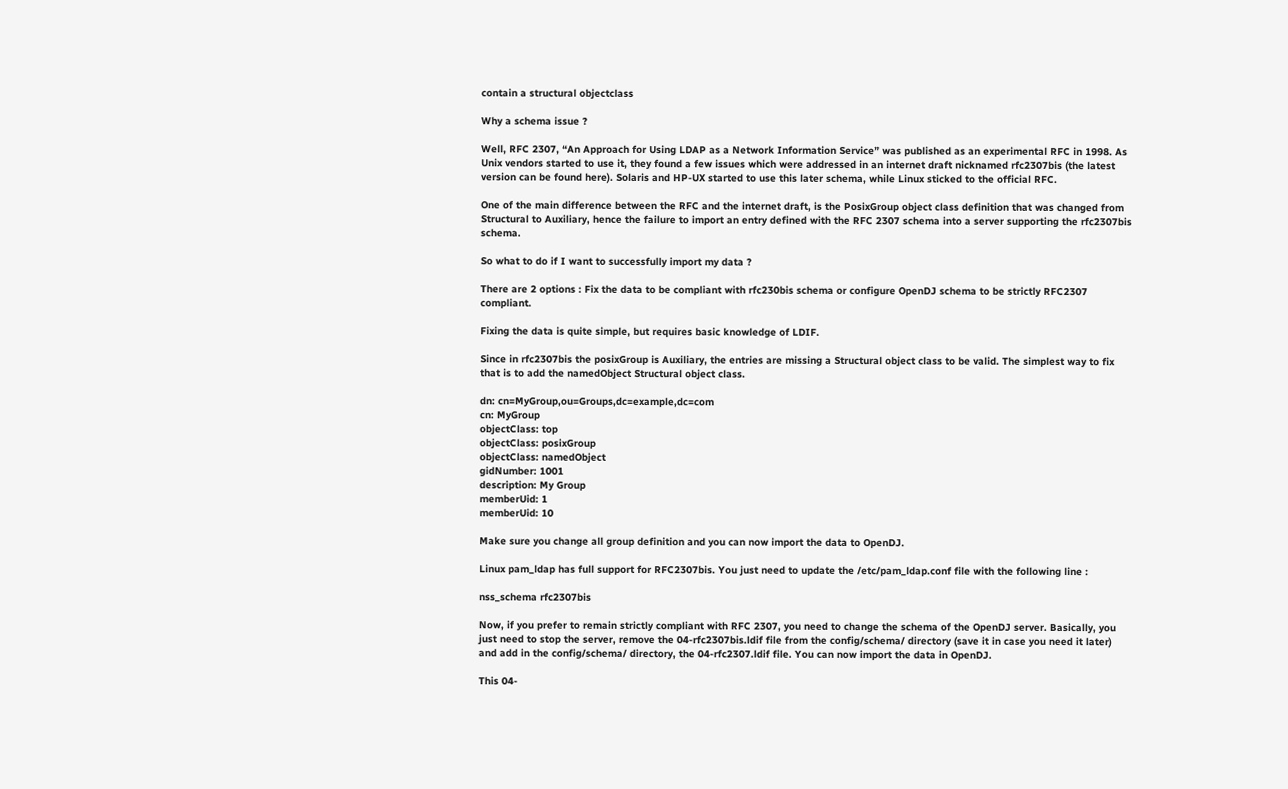contain a structural objectclass

Why a schema issue ?

Well, RFC 2307, “An Approach for Using LDAP as a Network Information Service” was published as an experimental RFC in 1998. As Unix vendors started to use it, they found a few issues which were addressed in an internet draft nicknamed rfc2307bis (the latest version can be found here). Solaris and HP-UX started to use this later schema, while Linux sticked to the official RFC.

One of the main difference between the RFC and the internet draft, is the PosixGroup object class definition that was changed from Structural to Auxiliary, hence the failure to import an entry defined with the RFC 2307 schema into a server supporting the rfc2307bis schema.

So what to do if I want to successfully import my data ?

There are 2 options : Fix the data to be compliant with rfc230bis schema or configure OpenDJ schema to be strictly RFC2307 compliant.

Fixing the data is quite simple, but requires basic knowledge of LDIF.

Since in rfc2307bis the posixGroup is Auxiliary, the entries are missing a Structural object class to be valid. The simplest way to fix that is to add the namedObject Structural object class.

dn: cn=MyGroup,ou=Groups,dc=example,dc=com
cn: MyGroup
objectClass: top
objectClass: posixGroup
objectClass: namedObject
gidNumber: 1001
description: My Group
memberUid: 1
memberUid: 10

Make sure you change all group definition and you can now import the data to OpenDJ.

Linux pam_ldap has full support for RFC2307bis. You just need to update the /etc/pam_ldap.conf file with the following line :

nss_schema rfc2307bis

Now, if you prefer to remain strictly compliant with RFC 2307, you need to change the schema of the OpenDJ server. Basically, you just need to stop the server, remove the 04-rfc2307bis.ldif file from the config/schema/ directory (save it in case you need it later) and add in the config/schema/ directory, the 04-rfc2307.ldif file. You can now import the data in OpenDJ.

This 04-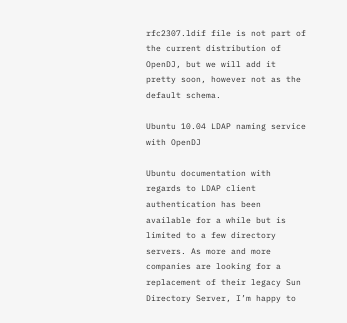rfc2307.ldif file is not part of the current distribution of OpenDJ, but we will add it pretty soon, however not as the default schema.

Ubuntu 10.04 LDAP naming service with OpenDJ

Ubuntu documentation with regards to LDAP client authentication has been available for a while but is limited to a few directory servers. As more and more companies are looking for a replacement of their legacy Sun Directory Server, I’m happy to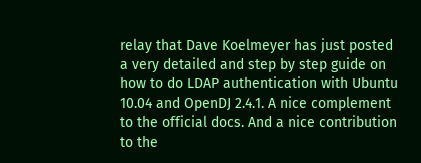relay that Dave Koelmeyer has just posted a very detailed and step by step guide on how to do LDAP authentication with Ubuntu 10.04 and OpenDJ 2.4.1. A nice complement to the official docs. And a nice contribution to the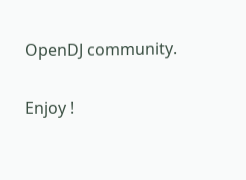OpenDJ community.

Enjoy !